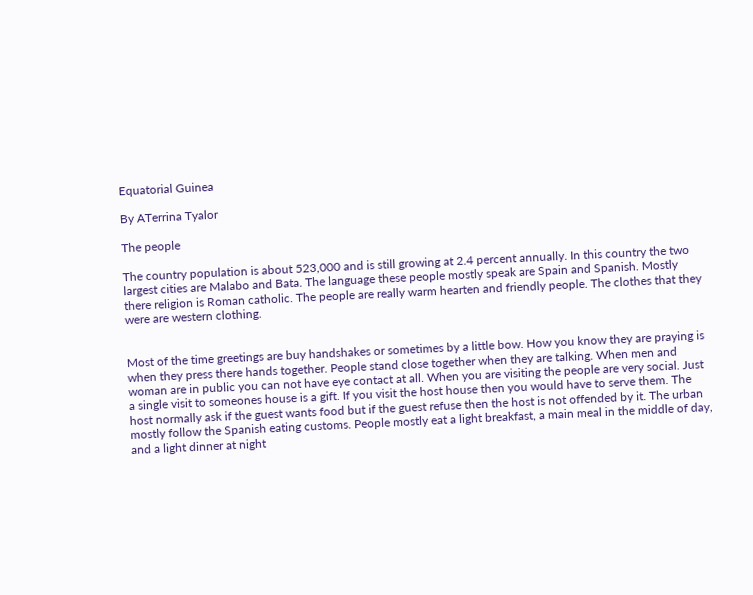Equatorial Guinea

By ATerrina Tyalor

The people

The country population is about 523,000 and is still growing at 2.4 percent annually. In this country the two largest cities are Malabo and Bata. The language these people mostly speak are Spain and Spanish. Mostly there religion is Roman catholic. The people are really warm hearten and friendly people. The clothes that they were are western clothing.


Most of the time greetings are buy handshakes or sometimes by a little bow. How you know they are praying is when they press there hands together. People stand close together when they are talking. When men and woman are in public you can not have eye contact at all. When you are visiting the people are very social. Just a single visit to someones house is a gift. If you visit the host house then you would have to serve them. The host normally ask if the guest wants food but if the guest refuse then the host is not offended by it. The urban mostly follow the Spanish eating customs. People mostly eat a light breakfast, a main meal in the middle of day, and a light dinner at night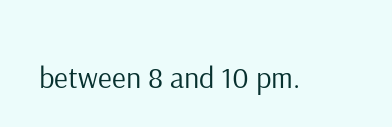between 8 and 10 pm.